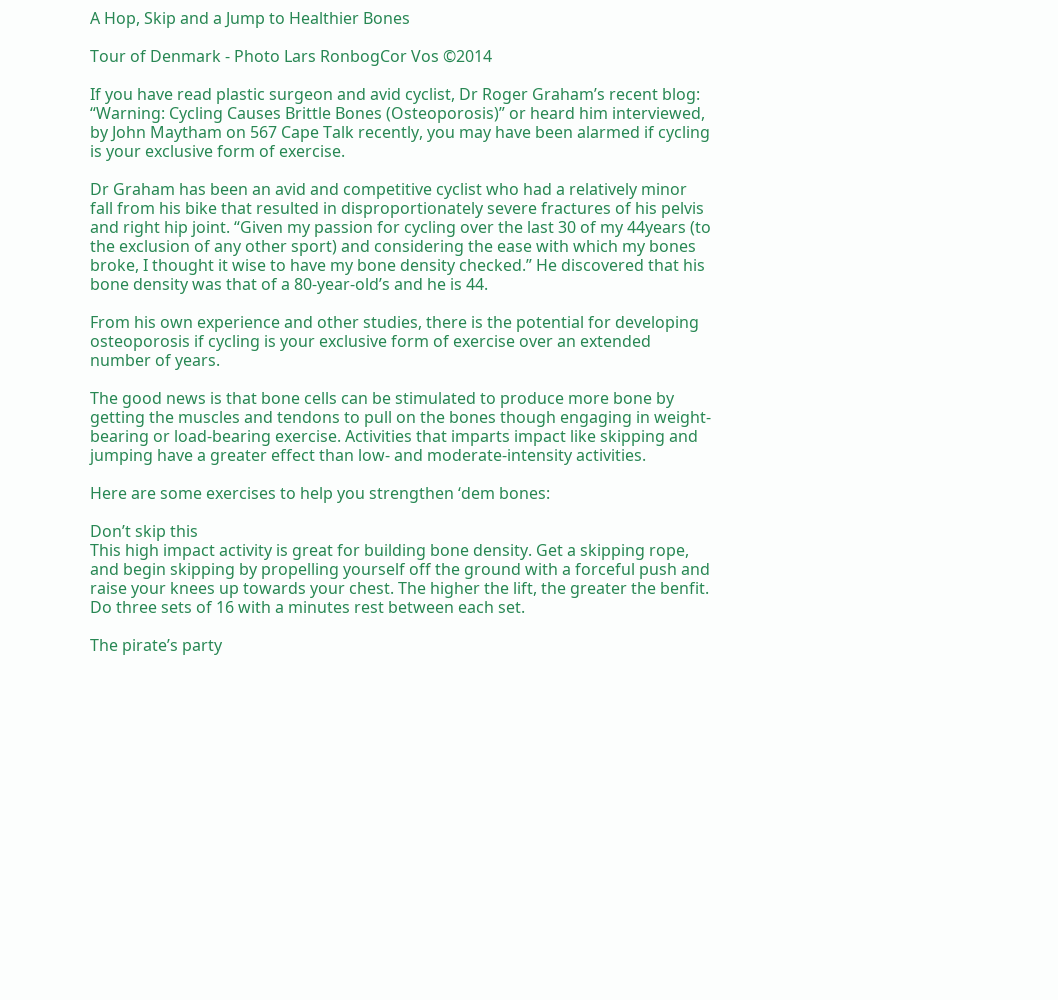A Hop, Skip and a Jump to Healthier Bones

Tour of Denmark - Photo Lars RonbogCor Vos ©2014

If you have read plastic surgeon and avid cyclist, Dr Roger Graham’s recent blog: “Warning: Cycling Causes Brittle Bones (Osteoporosis)” or heard him interviewed, by John Maytham on 567 Cape Talk recently, you may have been alarmed if cycling is your exclusive form of exercise.

Dr Graham has been an avid and competitive cyclist who had a relatively minor fall from his bike that resulted in disproportionately severe fractures of his pelvis and right hip joint. “Given my passion for cycling over the last 30 of my 44years (to the exclusion of any other sport) and considering the ease with which my bones broke, I thought it wise to have my bone density checked.” He discovered that his bone density was that of a 80-year-old’s and he is 44.

From his own experience and other studies, there is the potential for developing osteoporosis if cycling is your exclusive form of exercise over an extended number of years.

The good news is that bone cells can be stimulated to produce more bone by getting the muscles and tendons to pull on the bones though engaging in weight-bearing or load-bearing exercise. Activities that imparts impact like skipping and jumping have a greater effect than low- and moderate-intensity activities.

Here are some exercises to help you strengthen ‘dem bones:

Don’t skip this
This high impact activity is great for building bone density. Get a skipping rope, and begin skipping by propelling yourself off the ground with a forceful push and raise your knees up towards your chest. The higher the lift, the greater the benfit. Do three sets of 16 with a minutes rest between each set.

The pirate’s party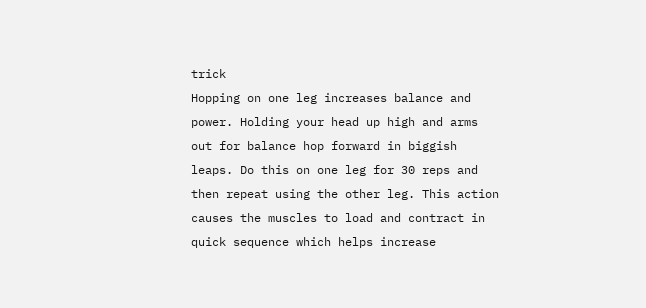trick
Hopping on one leg increases balance and power. Holding your head up high and arms out for balance hop forward in biggish leaps. Do this on one leg for 30 reps and then repeat using the other leg. This action causes the muscles to load and contract in quick sequence which helps increase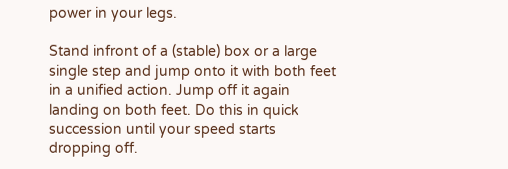power in your legs.

Stand infront of a (stable) box or a large single step and jump onto it with both feet in a unified action. Jump off it again landing on both feet. Do this in quick succession until your speed starts dropping off.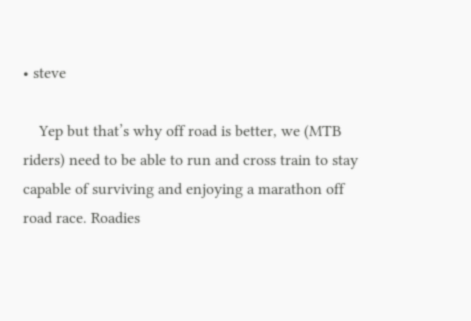• steve

    Yep but that’s why off road is better, we (MTB riders) need to be able to run and cross train to stay capable of surviving and enjoying a marathon off road race. Roadies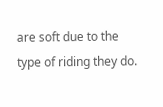are soft due to the type of riding they do.